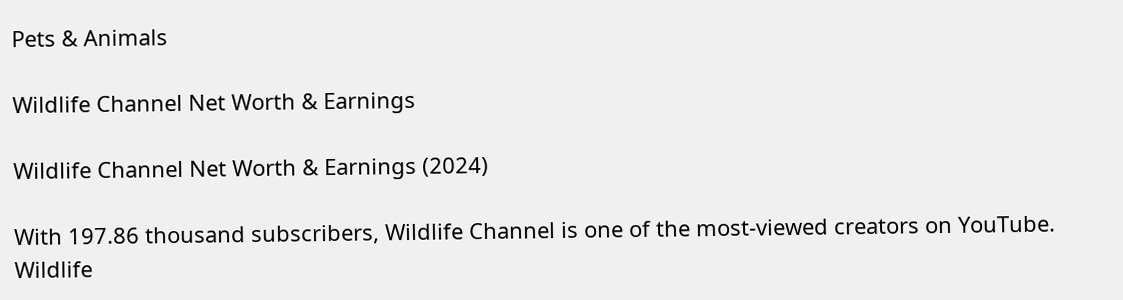Pets & Animals

Wildlife Channel Net Worth & Earnings

Wildlife Channel Net Worth & Earnings (2024)

With 197.86 thousand subscribers, Wildlife Channel is one of the most-viewed creators on YouTube. Wildlife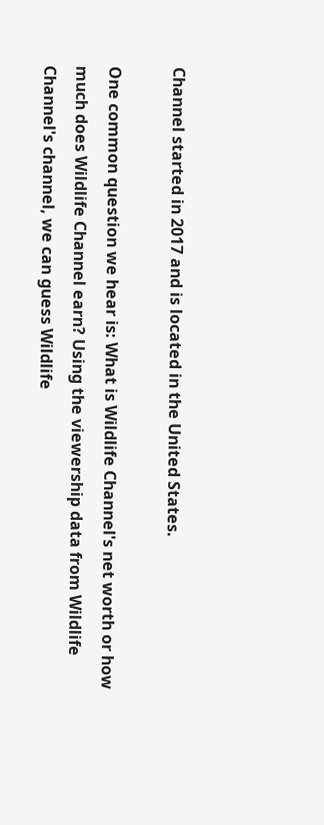Channel started in 2017 and is located in the United States.

One common question we hear is: What is Wildlife Channel's net worth or how much does Wildlife Channel earn? Using the viewership data from Wildlife Channel's channel, we can guess Wildlife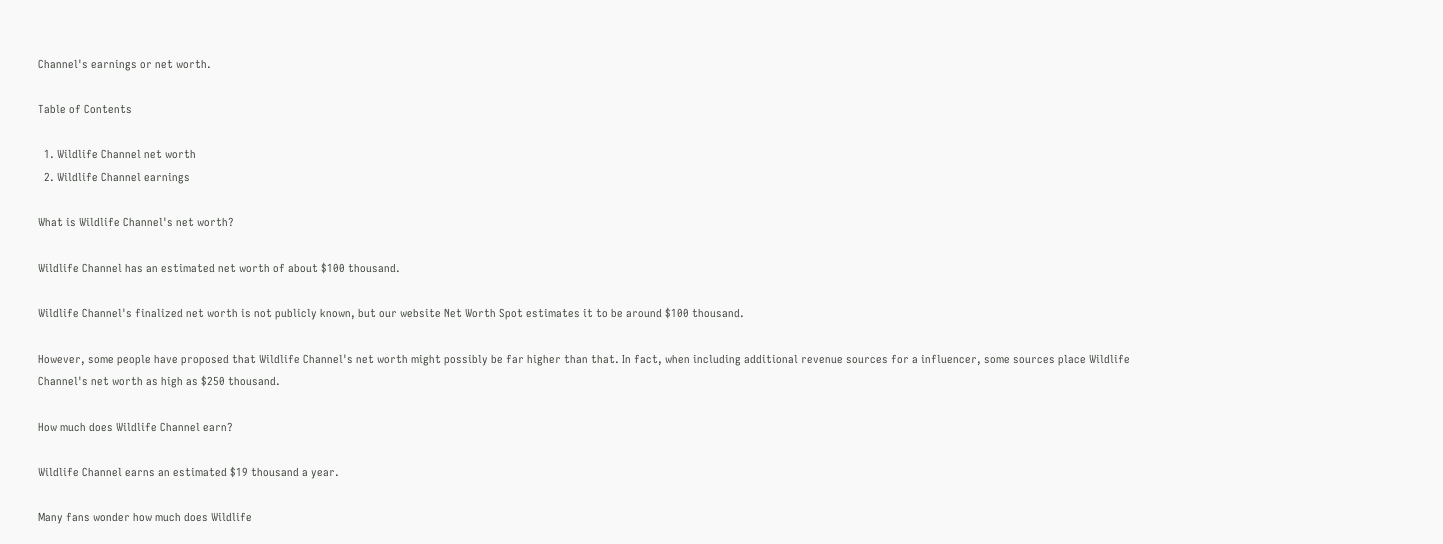Channel's earnings or net worth.

Table of Contents

  1. Wildlife Channel net worth
  2. Wildlife Channel earnings

What is Wildlife Channel's net worth?

Wildlife Channel has an estimated net worth of about $100 thousand.

Wildlife Channel's finalized net worth is not publicly known, but our website Net Worth Spot estimates it to be around $100 thousand.

However, some people have proposed that Wildlife Channel's net worth might possibly be far higher than that. In fact, when including additional revenue sources for a influencer, some sources place Wildlife Channel's net worth as high as $250 thousand.

How much does Wildlife Channel earn?

Wildlife Channel earns an estimated $19 thousand a year.

Many fans wonder how much does Wildlife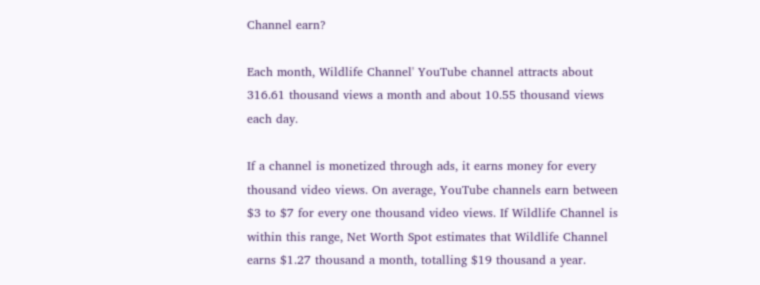Channel earn?

Each month, Wildlife Channel' YouTube channel attracts about 316.61 thousand views a month and about 10.55 thousand views each day.

If a channel is monetized through ads, it earns money for every thousand video views. On average, YouTube channels earn between $3 to $7 for every one thousand video views. If Wildlife Channel is within this range, Net Worth Spot estimates that Wildlife Channel earns $1.27 thousand a month, totalling $19 thousand a year.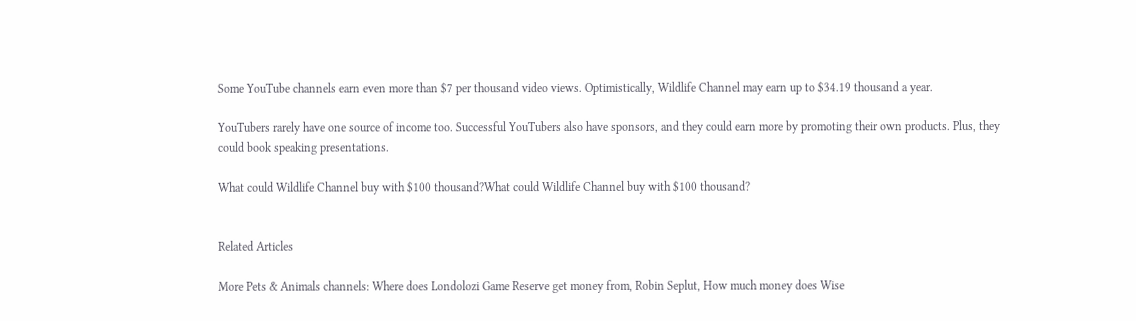Some YouTube channels earn even more than $7 per thousand video views. Optimistically, Wildlife Channel may earn up to $34.19 thousand a year.

YouTubers rarely have one source of income too. Successful YouTubers also have sponsors, and they could earn more by promoting their own products. Plus, they could book speaking presentations.

What could Wildlife Channel buy with $100 thousand?What could Wildlife Channel buy with $100 thousand?


Related Articles

More Pets & Animals channels: Where does Londolozi Game Reserve get money from, Robin Seplut, How much money does Wise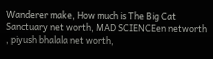Wanderer make, How much is The Big Cat Sanctuary net worth, MAD SCIENCEen networth , piyush bhalala net worth,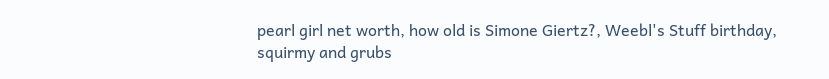pearl girl net worth, how old is Simone Giertz?, Weebl's Stuff birthday, squirmy and grubs